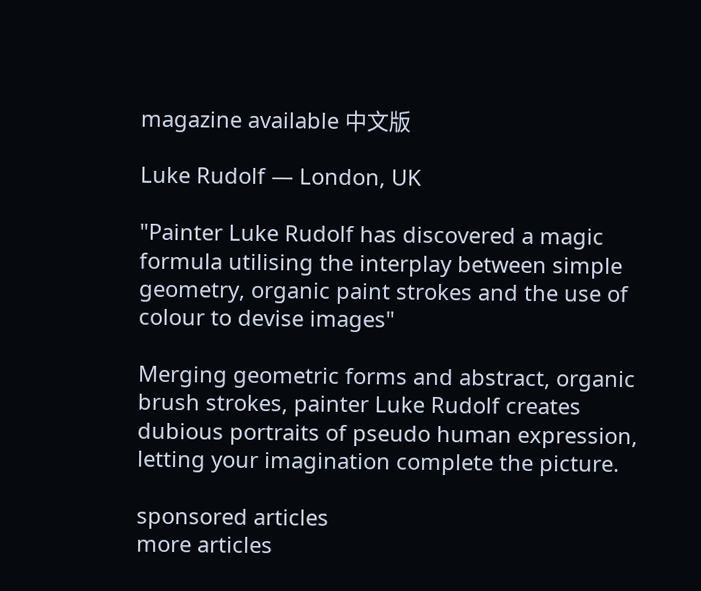magazine available 中文版

Luke Rudolf — London, UK

"Painter Luke Rudolf has discovered a magic formula utilising the interplay between simple geometry, organic paint strokes and the use of colour to devise images"

Merging geometric forms and abstract, organic brush strokes, painter Luke Rudolf creates dubious portraits of pseudo human expression, letting your imagination complete the picture.

sponsored articles
more articles